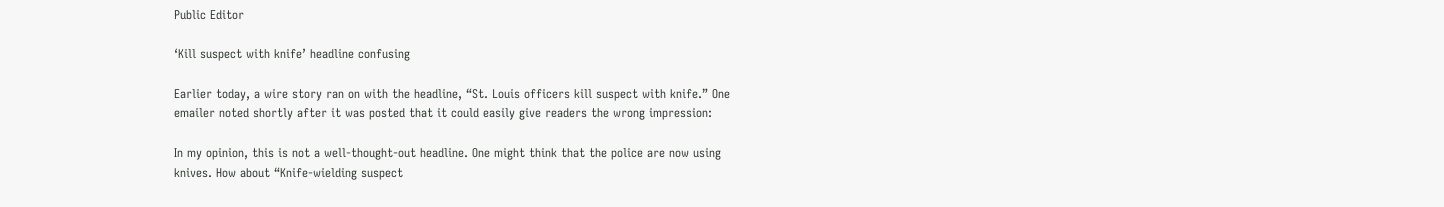Public Editor

‘Kill suspect with knife’ headline confusing

Earlier today, a wire story ran on with the headline, “St. Louis officers kill suspect with knife.” One emailer noted shortly after it was posted that it could easily give readers the wrong impression:

In my opinion, this is not a well-thought-out headline. One might think that the police are now using knives. How about “Knife-wielding suspect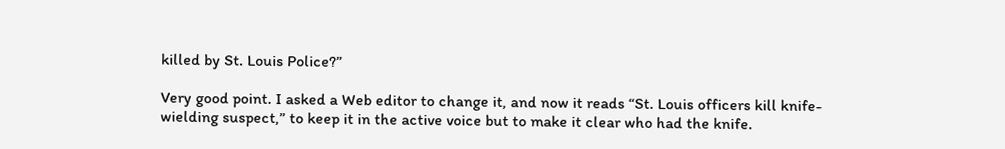killed by St. Louis Police?”

Very good point. I asked a Web editor to change it, and now it reads “St. Louis officers kill knife-wielding suspect,” to keep it in the active voice but to make it clear who had the knife.